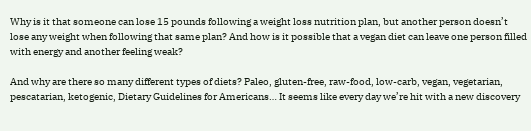Why is it that someone can lose 15 pounds following a weight loss nutrition plan, but another person doesn’t lose any weight when following that same plan? And how is it possible that a vegan diet can leave one person filled with energy and another feeling weak?

And why are there so many different types of diets? Paleo, gluten-free, raw-food, low-carb, vegan, vegetarian, pescatarian, ketogenic, Dietary Guidelines for Americans… It seems like every day we’re hit with a new discovery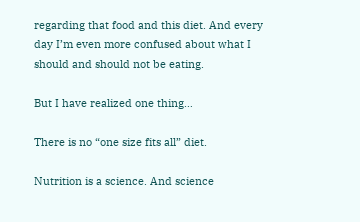regarding that food and this diet. And every day I’m even more confused about what I should and should not be eating.

But I have realized one thing…

There is no “one size fits all” diet.

Nutrition is a science. And science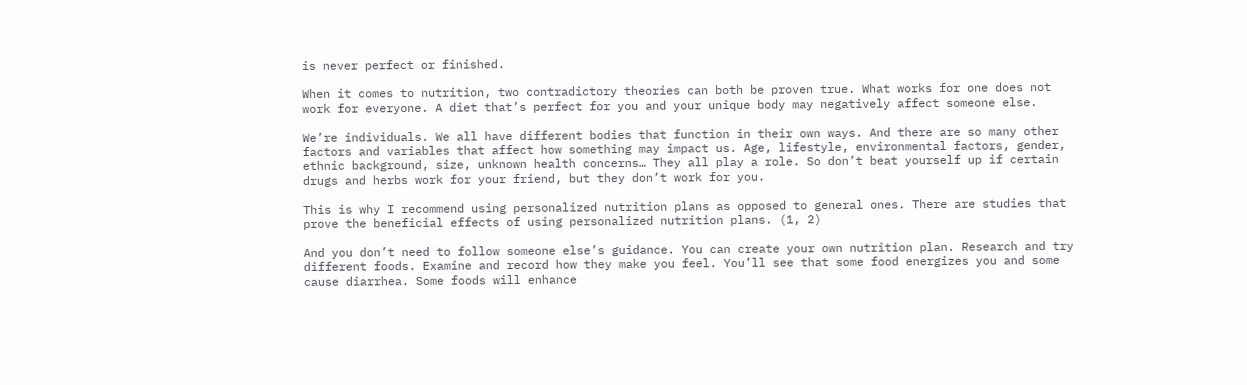is never perfect or finished.

When it comes to nutrition, two contradictory theories can both be proven true. What works for one does not work for everyone. A diet that’s perfect for you and your unique body may negatively affect someone else.

We’re individuals. We all have different bodies that function in their own ways. And there are so many other factors and variables that affect how something may impact us. Age, lifestyle, environmental factors, gender, ethnic background, size, unknown health concerns… They all play a role. So don’t beat yourself up if certain drugs and herbs work for your friend, but they don’t work for you.

This is why I recommend using personalized nutrition plans as opposed to general ones. There are studies that prove the beneficial effects of using personalized nutrition plans. (1, 2)

And you don’t need to follow someone else’s guidance. You can create your own nutrition plan. Research and try different foods. Examine and record how they make you feel. You’ll see that some food energizes you and some cause diarrhea. Some foods will enhance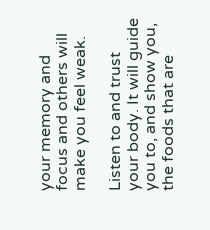your memory and focus and others will make you feel weak.

Listen to and trust your body. It will guide you to, and show you, the foods that are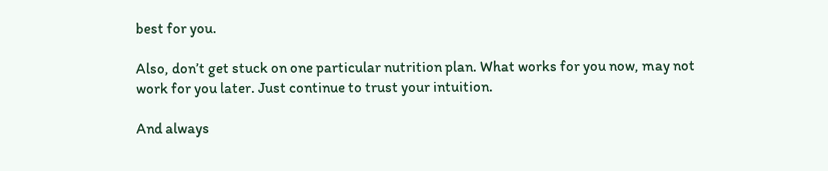best for you.

Also, don’t get stuck on one particular nutrition plan. What works for you now, may not work for you later. Just continue to trust your intuition.

And always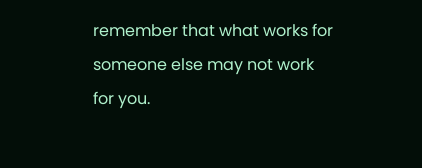remember that what works for someone else may not work for you.